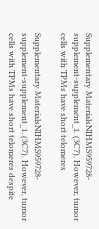Supplementary MaterialsNIHMS959728-supplement-supplement_1. (3C7). However, tumor cells with TPMs have short telomeres

Supplementary MaterialsNIHMS959728-supplement-supplement_1. (3C7). However, tumor cells with TPMs have short telomeres despite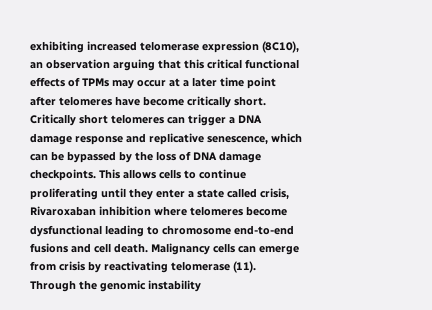exhibiting increased telomerase expression (8C10), an observation arguing that this critical functional effects of TPMs may occur at a later time point after telomeres have become critically short. Critically short telomeres can trigger a DNA damage response and replicative senescence, which can be bypassed by the loss of DNA damage checkpoints. This allows cells to continue proliferating until they enter a state called crisis, Rivaroxaban inhibition where telomeres become dysfunctional leading to chromosome end-to-end fusions and cell death. Malignancy cells can emerge from crisis by reactivating telomerase (11). Through the genomic instability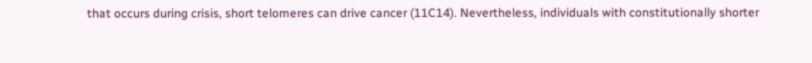that occurs during crisis, short telomeres can drive cancer (11C14). Nevertheless, individuals with constitutionally shorter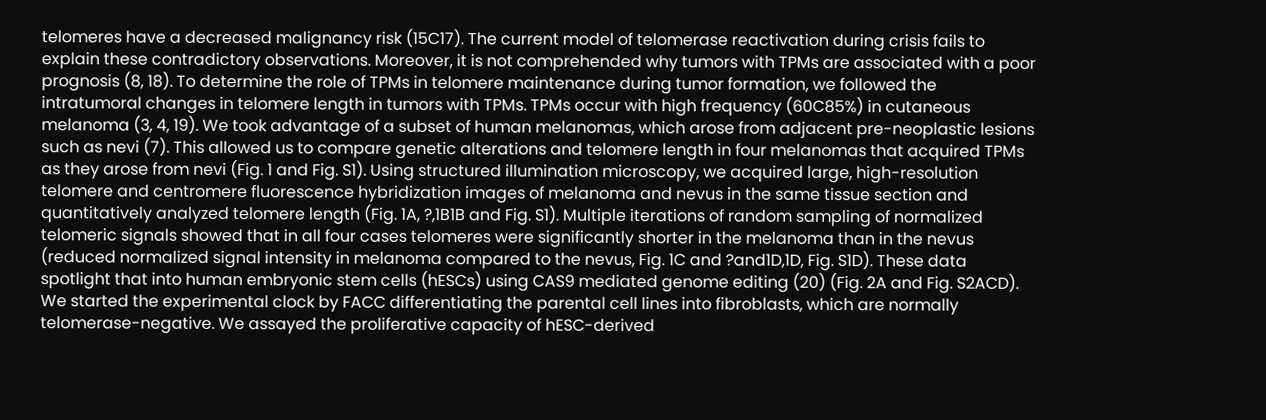telomeres have a decreased malignancy risk (15C17). The current model of telomerase reactivation during crisis fails to explain these contradictory observations. Moreover, it is not comprehended why tumors with TPMs are associated with a poor prognosis (8, 18). To determine the role of TPMs in telomere maintenance during tumor formation, we followed the intratumoral changes in telomere length in tumors with TPMs. TPMs occur with high frequency (60C85%) in cutaneous melanoma (3, 4, 19). We took advantage of a subset of human melanomas, which arose from adjacent pre-neoplastic lesions such as nevi (7). This allowed us to compare genetic alterations and telomere length in four melanomas that acquired TPMs as they arose from nevi (Fig. 1 and Fig. S1). Using structured illumination microscopy, we acquired large, high-resolution telomere and centromere fluorescence hybridization images of melanoma and nevus in the same tissue section and quantitatively analyzed telomere length (Fig. 1A, ?,1B1B and Fig. S1). Multiple iterations of random sampling of normalized telomeric signals showed that in all four cases telomeres were significantly shorter in the melanoma than in the nevus (reduced normalized signal intensity in melanoma compared to the nevus, Fig. 1C and ?and1D,1D, Fig. S1D). These data spotlight that into human embryonic stem cells (hESCs) using CAS9 mediated genome editing (20) (Fig. 2A and Fig. S2ACD). We started the experimental clock by FACC differentiating the parental cell lines into fibroblasts, which are normally telomerase-negative. We assayed the proliferative capacity of hESC-derived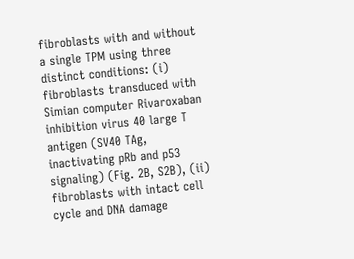fibroblasts with and without a single TPM using three distinct conditions: (i) fibroblasts transduced with Simian computer Rivaroxaban inhibition virus 40 large T antigen (SV40 TAg, inactivating pRb and p53 signaling) (Fig. 2B, S2B), (ii) fibroblasts with intact cell cycle and DNA damage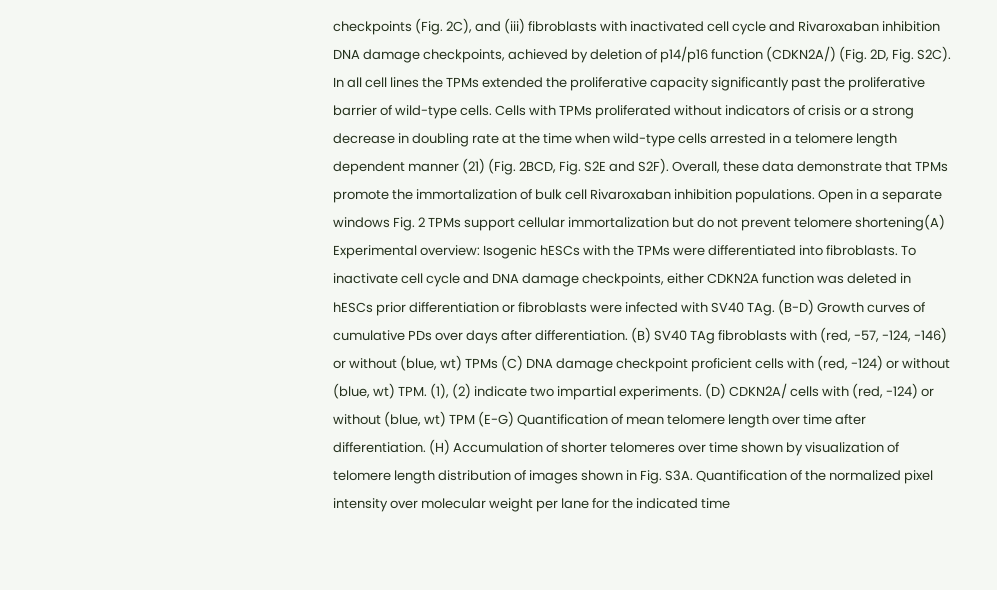checkpoints (Fig. 2C), and (iii) fibroblasts with inactivated cell cycle and Rivaroxaban inhibition DNA damage checkpoints, achieved by deletion of p14/p16 function (CDKN2A/) (Fig. 2D, Fig. S2C). In all cell lines the TPMs extended the proliferative capacity significantly past the proliferative barrier of wild-type cells. Cells with TPMs proliferated without indicators of crisis or a strong decrease in doubling rate at the time when wild-type cells arrested in a telomere length dependent manner (21) (Fig. 2BCD, Fig. S2E and S2F). Overall, these data demonstrate that TPMs promote the immortalization of bulk cell Rivaroxaban inhibition populations. Open in a separate windows Fig. 2 TPMs support cellular immortalization but do not prevent telomere shortening(A) Experimental overview: Isogenic hESCs with the TPMs were differentiated into fibroblasts. To inactivate cell cycle and DNA damage checkpoints, either CDKN2A function was deleted in hESCs prior differentiation or fibroblasts were infected with SV40 TAg. (B-D) Growth curves of cumulative PDs over days after differentiation. (B) SV40 TAg fibroblasts with (red, -57, -124, -146) or without (blue, wt) TPMs (C) DNA damage checkpoint proficient cells with (red, -124) or without (blue, wt) TPM. (1), (2) indicate two impartial experiments. (D) CDKN2A/ cells with (red, -124) or without (blue, wt) TPM (E-G) Quantification of mean telomere length over time after differentiation. (H) Accumulation of shorter telomeres over time shown by visualization of telomere length distribution of images shown in Fig. S3A. Quantification of the normalized pixel intensity over molecular weight per lane for the indicated time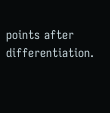points after differentiation.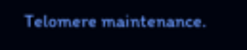Telomere maintenance.